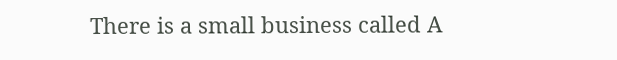There is a small business called A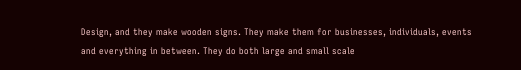Design, and they make wooden signs. They make them for businesses, individuals, events and everything in between. They do both large and small scale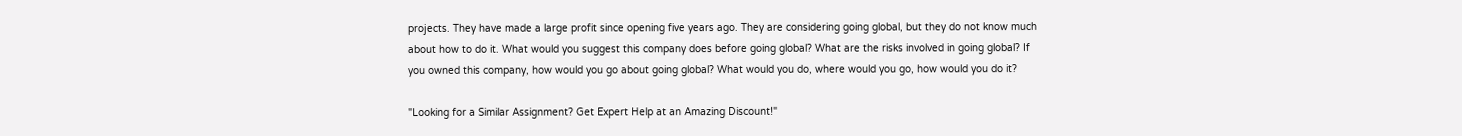projects. They have made a large profit since opening five years ago. They are considering going global, but they do not know much about how to do it. What would you suggest this company does before going global? What are the risks involved in going global? If you owned this company, how would you go about going global? What would you do, where would you go, how would you do it?

"Looking for a Similar Assignment? Get Expert Help at an Amazing Discount!"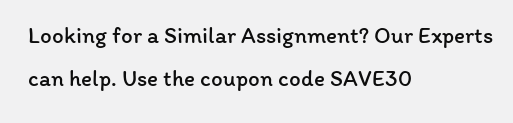Looking for a Similar Assignment? Our Experts can help. Use the coupon code SAVE30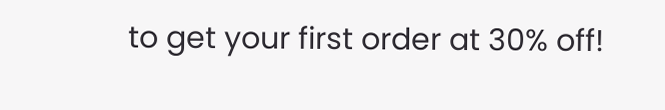to get your first order at 30% off!